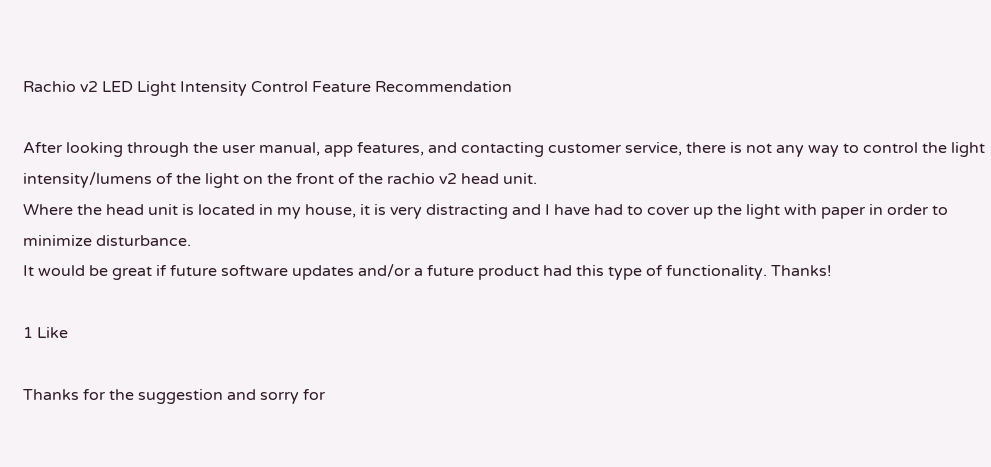Rachio v2 LED Light Intensity Control Feature Recommendation

After looking through the user manual, app features, and contacting customer service, there is not any way to control the light intensity/lumens of the light on the front of the rachio v2 head unit.
Where the head unit is located in my house, it is very distracting and I have had to cover up the light with paper in order to minimize disturbance.
It would be great if future software updates and/or a future product had this type of functionality. Thanks!

1 Like

Thanks for the suggestion and sorry for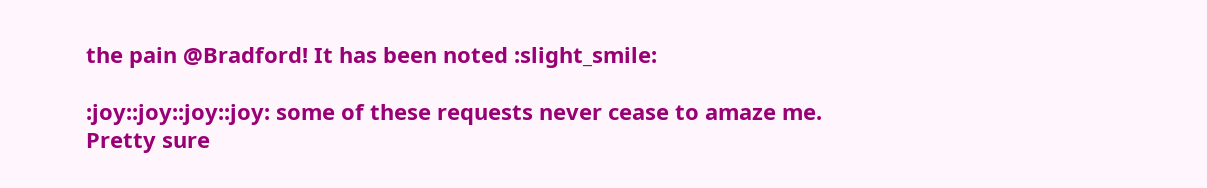the pain @Bradford! It has been noted :slight_smile:

:joy::joy::joy::joy: some of these requests never cease to amaze me. Pretty sure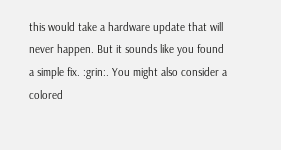this would take a hardware update that will never happen. But it sounds like you found a simple fix. :grin:. You might also consider a colored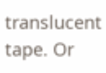translucent tape. Or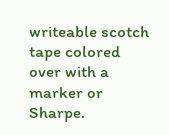writeable scotch tape colored over with a marker or Sharpe.